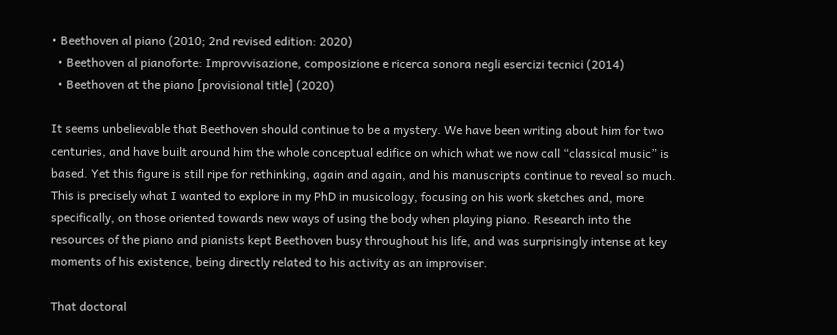• Beethoven al piano (2010; 2nd revised edition: 2020)
  • Beethoven al pianoforte: Improvvisazione, composizione e ricerca sonora negli esercizi tecnici (2014)
  • Beethoven at the piano [provisional title] (2020)

It seems unbelievable that Beethoven should continue to be a mystery. We have been writing about him for two centuries, and have built around him the whole conceptual edifice on which what we now call “classical music” is based. Yet this figure is still ripe for rethinking, again and again, and his manuscripts continue to reveal so much. This is precisely what I wanted to explore in my PhD in musicology, focusing on his work sketches and, more specifically, on those oriented towards new ways of using the body when playing piano. Research into the resources of the piano and pianists kept Beethoven busy throughout his life, and was surprisingly intense at key moments of his existence, being directly related to his activity as an improviser.

That doctoral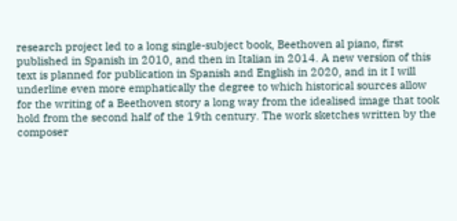research project led to a long single-subject book, Beethoven al piano, first published in Spanish in 2010, and then in Italian in 2014. A new version of this text is planned for publication in Spanish and English in 2020, and in it I will underline even more emphatically the degree to which historical sources allow for the writing of a Beethoven story a long way from the idealised image that took hold from the second half of the 19th century. The work sketches written by the composer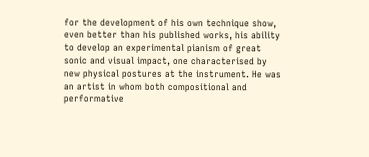for the development of his own technique show, even better than his published works, his ability to develop an experimental pianism of great sonic and visual impact, one characterised by new physical postures at the instrument. He was an artist in whom both compositional and performative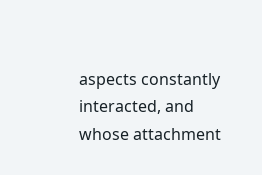aspects constantly interacted, and whose attachment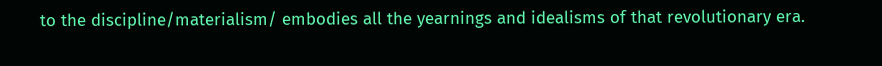to the discipline/materialism/ embodies all the yearnings and idealisms of that revolutionary era.